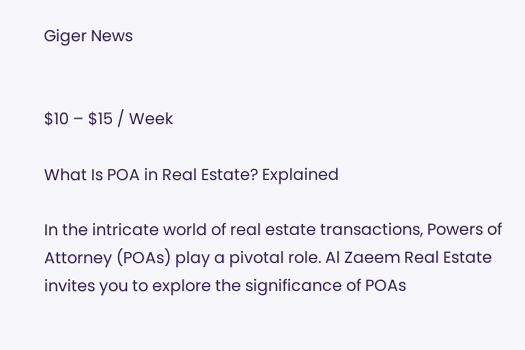Giger News


$10 – $15 / Week

What Is POA in Real Estate? Explained

In the intricate world of real estate transactions, Powers of Attorney (POAs) play a pivotal role. Al Zaeem Real Estate invites you to explore the significance of POAs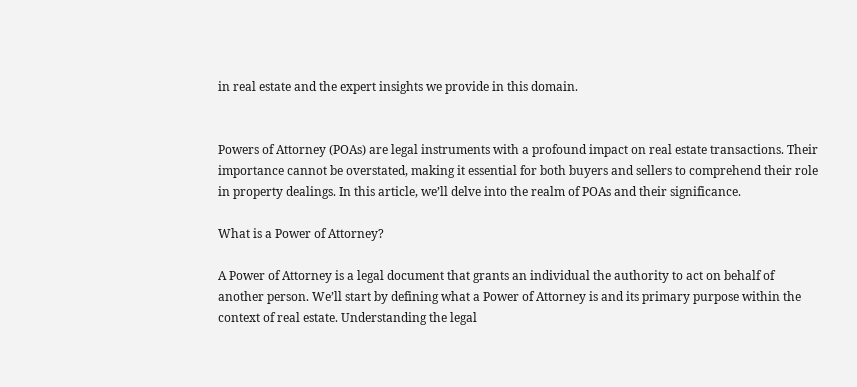in real estate and the expert insights we provide in this domain.


Powers of Attorney (POAs) are legal instruments with a profound impact on real estate transactions. Their importance cannot be overstated, making it essential for both buyers and sellers to comprehend their role in property dealings. In this article, we’ll delve into the realm of POAs and their significance.

What is a Power of Attorney?

A Power of Attorney is a legal document that grants an individual the authority to act on behalf of another person. We’ll start by defining what a Power of Attorney is and its primary purpose within the context of real estate. Understanding the legal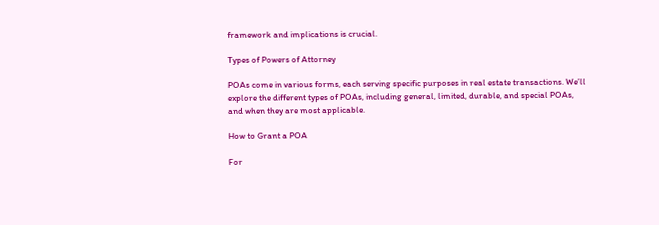framework and implications is crucial.

Types of Powers of Attorney

POAs come in various forms, each serving specific purposes in real estate transactions. We’ll explore the different types of POAs, including general, limited, durable, and special POAs, and when they are most applicable.

How to Grant a POA

For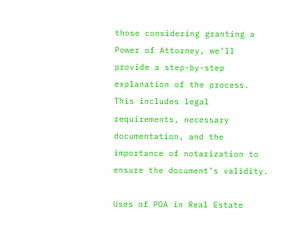those considering granting a Power of Attorney, we’ll provide a step-by-step explanation of the process. This includes legal requirements, necessary documentation, and the importance of notarization to ensure the document’s validity.

Uses of POA in Real Estate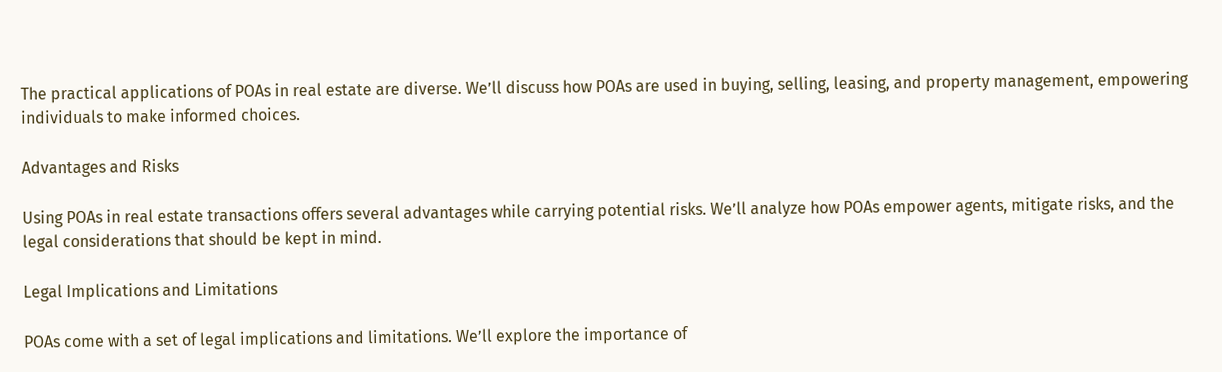The practical applications of POAs in real estate are diverse. We’ll discuss how POAs are used in buying, selling, leasing, and property management, empowering individuals to make informed choices.

Advantages and Risks

Using POAs in real estate transactions offers several advantages while carrying potential risks. We’ll analyze how POAs empower agents, mitigate risks, and the legal considerations that should be kept in mind.

Legal Implications and Limitations

POAs come with a set of legal implications and limitations. We’ll explore the importance of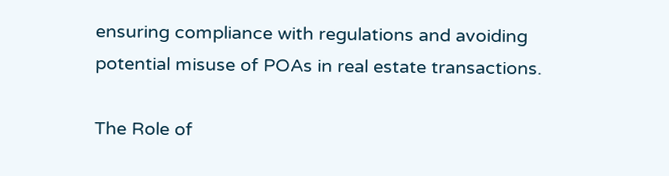ensuring compliance with regulations and avoiding potential misuse of POAs in real estate transactions.

The Role of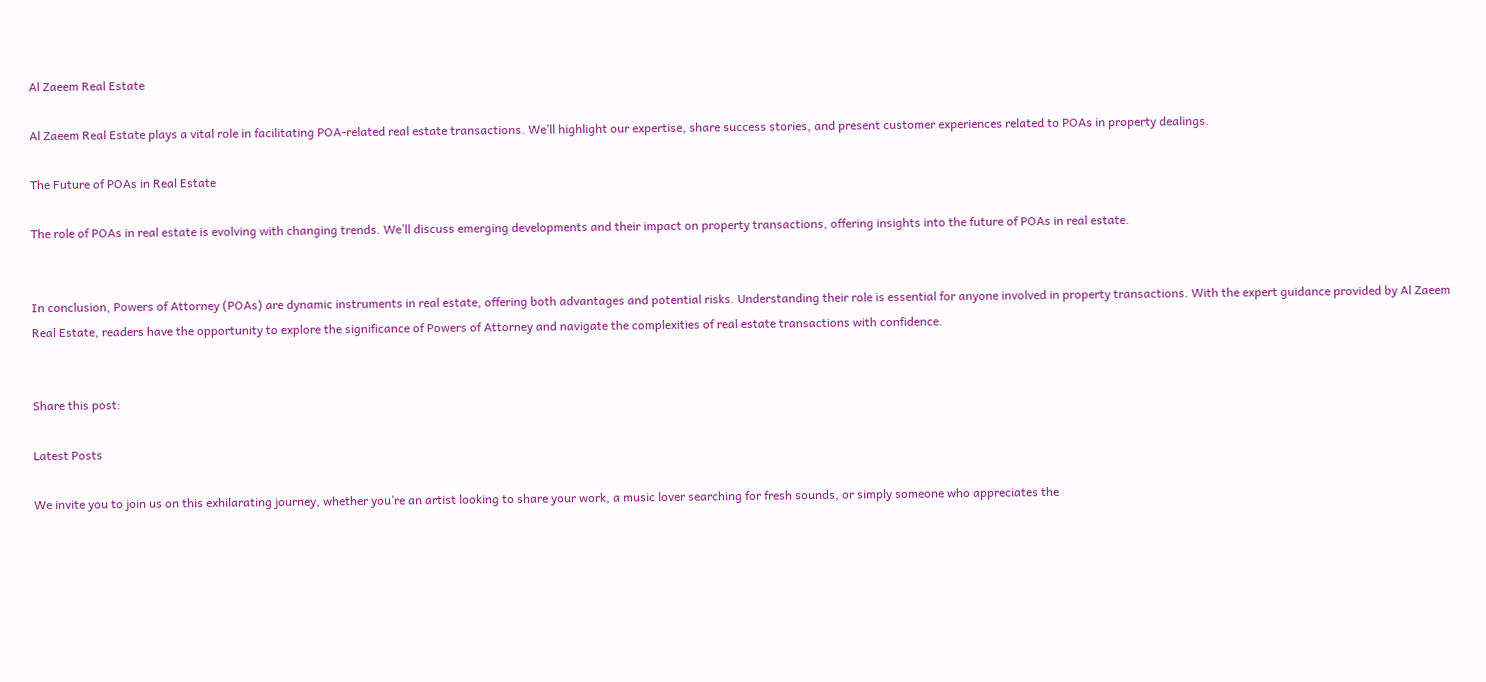Al Zaeem Real Estate

Al Zaeem Real Estate plays a vital role in facilitating POA-related real estate transactions. We’ll highlight our expertise, share success stories, and present customer experiences related to POAs in property dealings.

The Future of POAs in Real Estate

The role of POAs in real estate is evolving with changing trends. We’ll discuss emerging developments and their impact on property transactions, offering insights into the future of POAs in real estate.


In conclusion, Powers of Attorney (POAs) are dynamic instruments in real estate, offering both advantages and potential risks. Understanding their role is essential for anyone involved in property transactions. With the expert guidance provided by Al Zaeem Real Estate, readers have the opportunity to explore the significance of Powers of Attorney and navigate the complexities of real estate transactions with confidence.


Share this post:

Latest Posts

We invite you to join us on this exhilarating journey, whether you’re an artist looking to share your work, a music lover searching for fresh sounds, or simply someone who appreciates the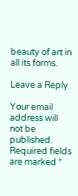beauty of art in all its forms.

Leave a Reply

Your email address will not be published. Required fields are marked *